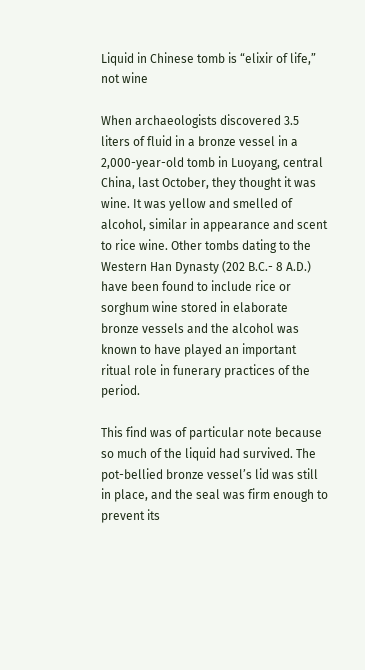Liquid in Chinese tomb is “elixir of life,” not wine

When archaeologists discovered 3.5 liters of fluid in a bronze vessel in a 2,000-year-old tomb in Luoyang, central China, last October, they thought it was wine. It was yellow and smelled of alcohol, similar in appearance and scent to rice wine. Other tombs dating to the Western Han Dynasty (202 B.C.- 8 A.D.) have been found to include rice or sorghum wine stored in elaborate bronze vessels and the alcohol was known to have played an important ritual role in funerary practices of the period.

This find was of particular note because so much of the liquid had survived. The pot-bellied bronze vessel’s lid was still in place, and the seal was firm enough to prevent its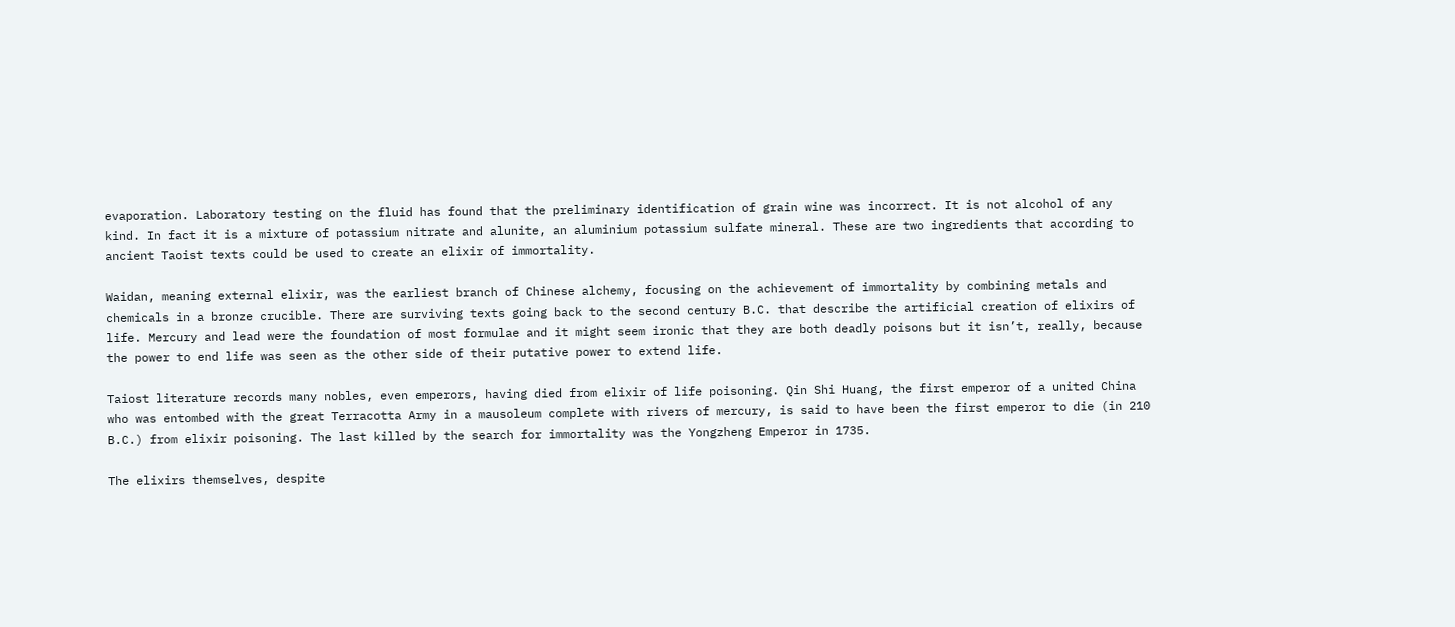evaporation. Laboratory testing on the fluid has found that the preliminary identification of grain wine was incorrect. It is not alcohol of any kind. In fact it is a mixture of potassium nitrate and alunite, an aluminium potassium sulfate mineral. These are two ingredients that according to ancient Taoist texts could be used to create an elixir of immortality.

Waidan, meaning external elixir, was the earliest branch of Chinese alchemy, focusing on the achievement of immortality by combining metals and chemicals in a bronze crucible. There are surviving texts going back to the second century B.C. that describe the artificial creation of elixirs of life. Mercury and lead were the foundation of most formulae and it might seem ironic that they are both deadly poisons but it isn’t, really, because the power to end life was seen as the other side of their putative power to extend life.

Taiost literature records many nobles, even emperors, having died from elixir of life poisoning. Qin Shi Huang, the first emperor of a united China who was entombed with the great Terracotta Army in a mausoleum complete with rivers of mercury, is said to have been the first emperor to die (in 210 B.C.) from elixir poisoning. The last killed by the search for immortality was the Yongzheng Emperor in 1735.

The elixirs themselves, despite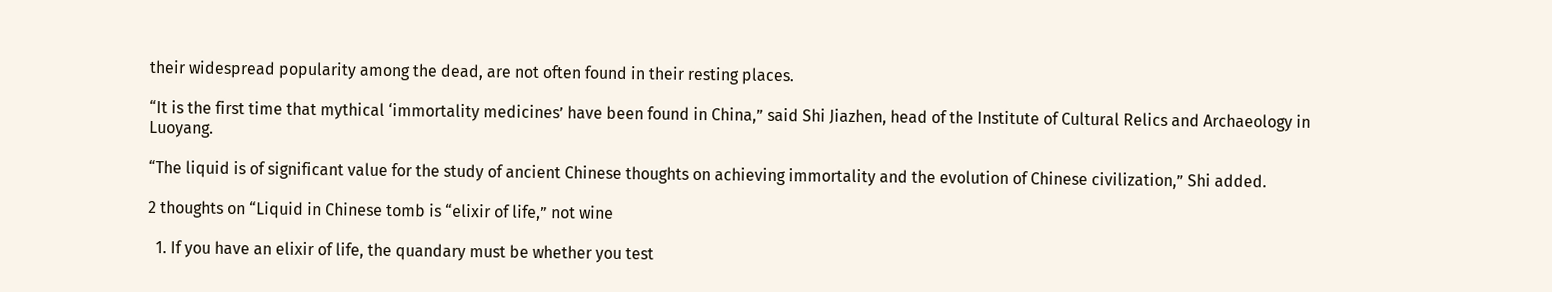their widespread popularity among the dead, are not often found in their resting places.

“It is the first time that mythical ‘immortality medicines’ have been found in China,” said Shi Jiazhen, head of the Institute of Cultural Relics and Archaeology in Luoyang.

“The liquid is of significant value for the study of ancient Chinese thoughts on achieving immortality and the evolution of Chinese civilization,” Shi added.

2 thoughts on “Liquid in Chinese tomb is “elixir of life,” not wine

  1. If you have an elixir of life, the quandary must be whether you test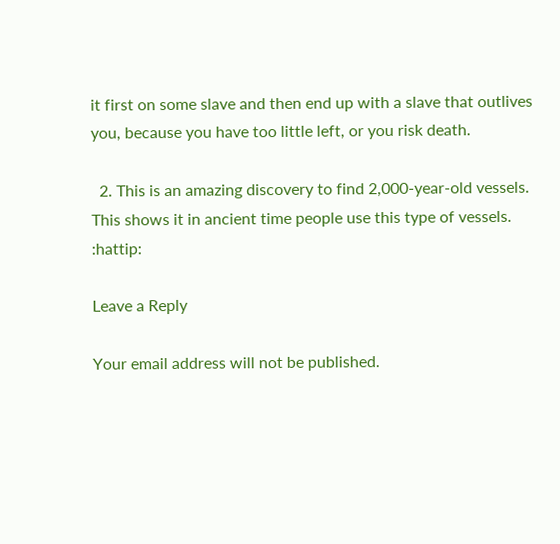it first on some slave and then end up with a slave that outlives you, because you have too little left, or you risk death.

  2. This is an amazing discovery to find 2,000-year-old vessels. This shows it in ancient time people use this type of vessels. :hattip:

Leave a Reply

Your email address will not be published.